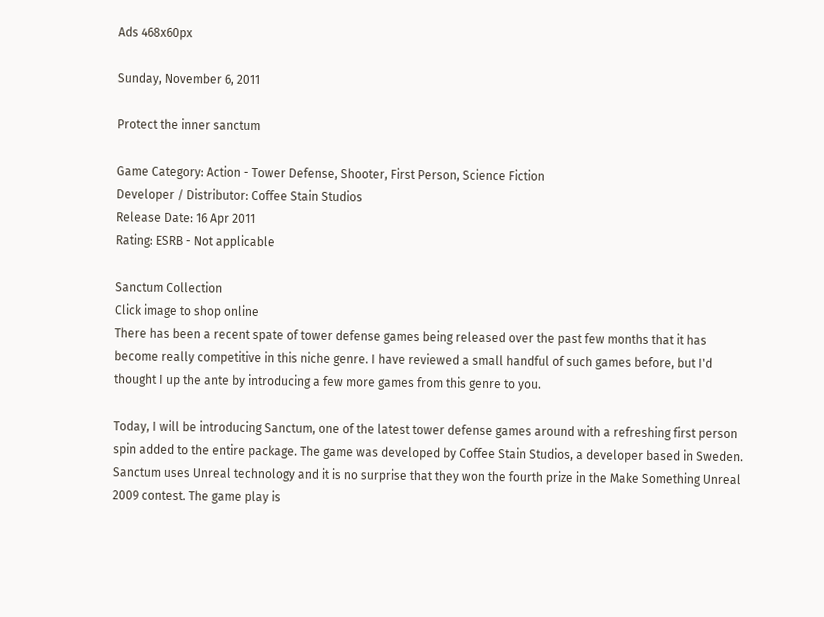Ads 468x60px

Sunday, November 6, 2011

Protect the inner sanctum

Game Category: Action - Tower Defense, Shooter, First Person, Science Fiction
Developer / Distributor: Coffee Stain Studios
Release Date: 16 Apr 2011
Rating: ESRB - Not applicable

Sanctum Collection
Click image to shop online
There has been a recent spate of tower defense games being released over the past few months that it has become really competitive in this niche genre. I have reviewed a small handful of such games before, but I'd thought I up the ante by introducing a few more games from this genre to you.

Today, I will be introducing Sanctum, one of the latest tower defense games around with a refreshing first person spin added to the entire package. The game was developed by Coffee Stain Studios, a developer based in Sweden. Sanctum uses Unreal technology and it is no surprise that they won the fourth prize in the Make Something Unreal 2009 contest. The game play is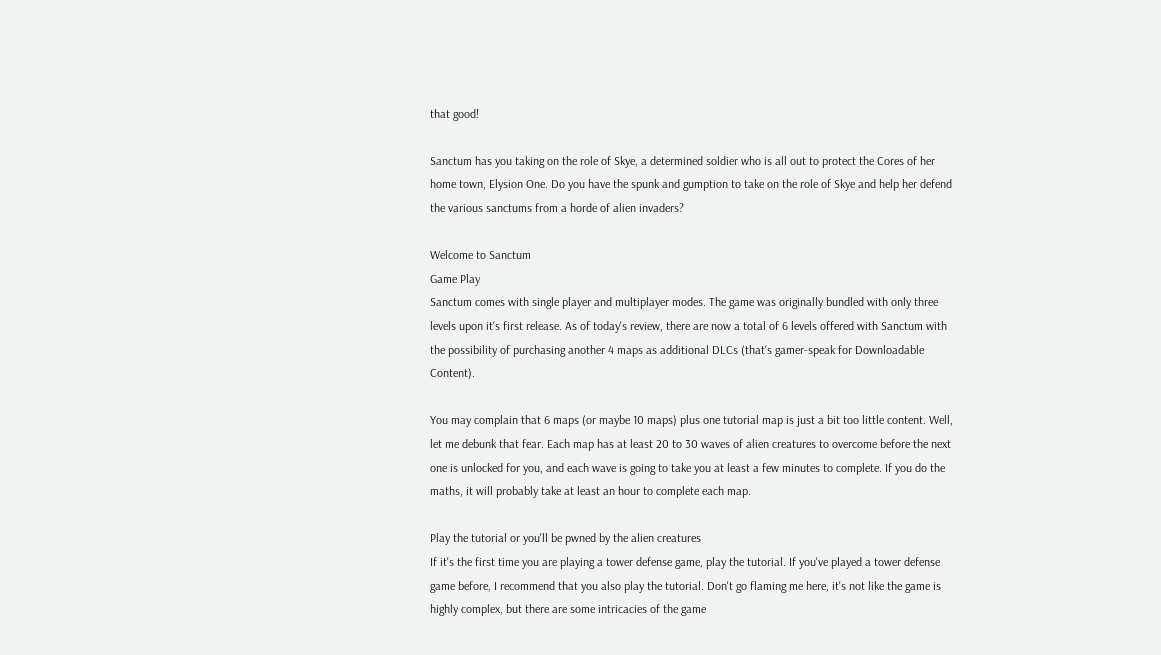that good!

Sanctum has you taking on the role of Skye, a determined soldier who is all out to protect the Cores of her home town, Elysion One. Do you have the spunk and gumption to take on the role of Skye and help her defend the various sanctums from a horde of alien invaders?

Welcome to Sanctum
Game Play
Sanctum comes with single player and multiplayer modes. The game was originally bundled with only three levels upon it's first release. As of today's review, there are now a total of 6 levels offered with Sanctum with the possibility of purchasing another 4 maps as additional DLCs (that's gamer-speak for Downloadable Content).

You may complain that 6 maps (or maybe 10 maps) plus one tutorial map is just a bit too little content. Well, let me debunk that fear. Each map has at least 20 to 30 waves of alien creatures to overcome before the next one is unlocked for you, and each wave is going to take you at least a few minutes to complete. If you do the maths, it will probably take at least an hour to complete each map.

Play the tutorial or you'll be pwned by the alien creatures
If it's the first time you are playing a tower defense game, play the tutorial. If you've played a tower defense game before, I recommend that you also play the tutorial. Don't go flaming me here, it's not like the game is highly complex, but there are some intricacies of the game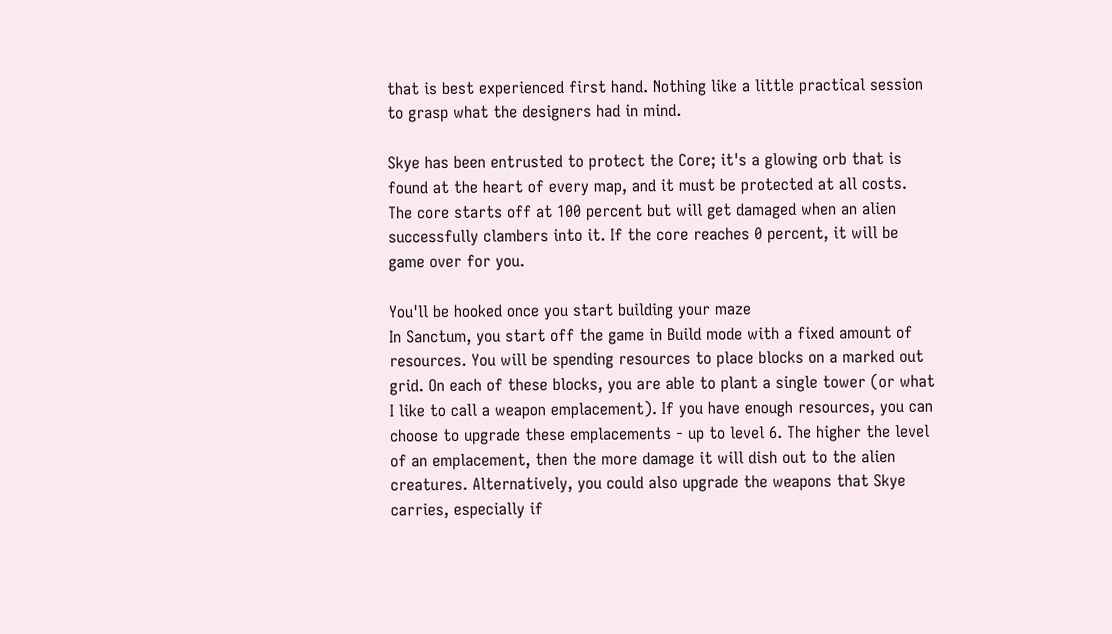that is best experienced first hand. Nothing like a little practical session to grasp what the designers had in mind.

Skye has been entrusted to protect the Core; it's a glowing orb that is found at the heart of every map, and it must be protected at all costs. The core starts off at 100 percent but will get damaged when an alien successfully clambers into it. If the core reaches 0 percent, it will be game over for you.

You'll be hooked once you start building your maze
In Sanctum, you start off the game in Build mode with a fixed amount of resources. You will be spending resources to place blocks on a marked out grid. On each of these blocks, you are able to plant a single tower (or what I like to call a weapon emplacement). If you have enough resources, you can choose to upgrade these emplacements - up to level 6. The higher the level of an emplacement, then the more damage it will dish out to the alien creatures. Alternatively, you could also upgrade the weapons that Skye carries, especially if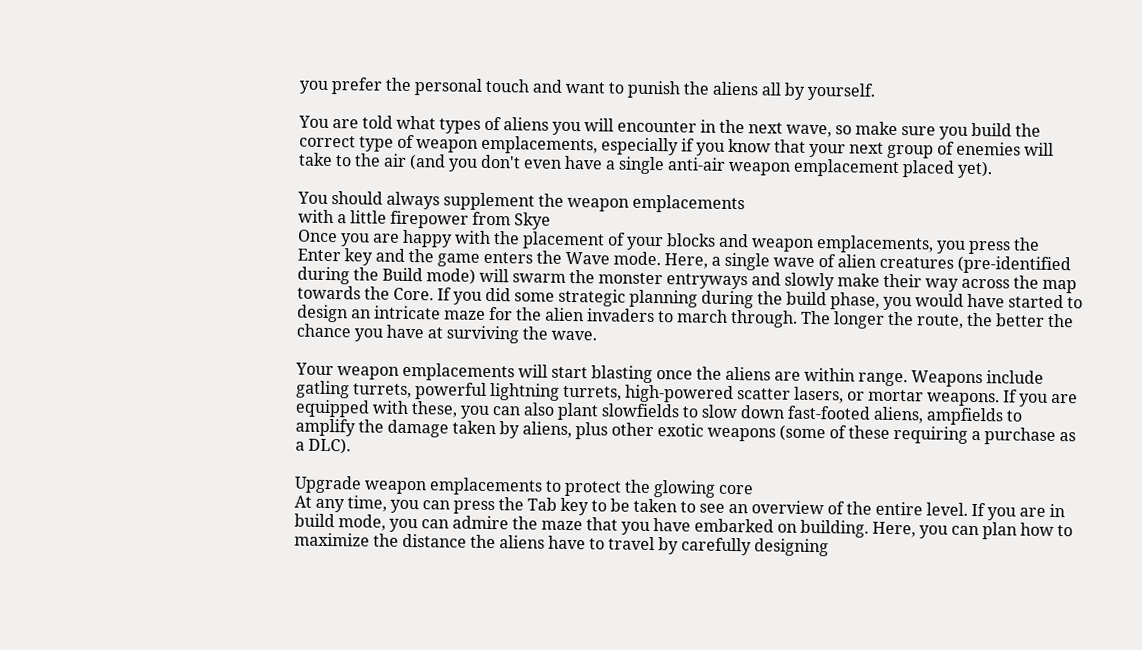you prefer the personal touch and want to punish the aliens all by yourself.

You are told what types of aliens you will encounter in the next wave, so make sure you build the correct type of weapon emplacements, especially if you know that your next group of enemies will take to the air (and you don't even have a single anti-air weapon emplacement placed yet).

You should always supplement the weapon emplacements
with a little firepower from Skye
Once you are happy with the placement of your blocks and weapon emplacements, you press the Enter key and the game enters the Wave mode. Here, a single wave of alien creatures (pre-identified during the Build mode) will swarm the monster entryways and slowly make their way across the map towards the Core. If you did some strategic planning during the build phase, you would have started to design an intricate maze for the alien invaders to march through. The longer the route, the better the chance you have at surviving the wave.

Your weapon emplacements will start blasting once the aliens are within range. Weapons include gatling turrets, powerful lightning turrets, high-powered scatter lasers, or mortar weapons. If you are equipped with these, you can also plant slowfields to slow down fast-footed aliens, ampfields to amplify the damage taken by aliens, plus other exotic weapons (some of these requiring a purchase as a DLC).

Upgrade weapon emplacements to protect the glowing core
At any time, you can press the Tab key to be taken to see an overview of the entire level. If you are in build mode, you can admire the maze that you have embarked on building. Here, you can plan how to maximize the distance the aliens have to travel by carefully designing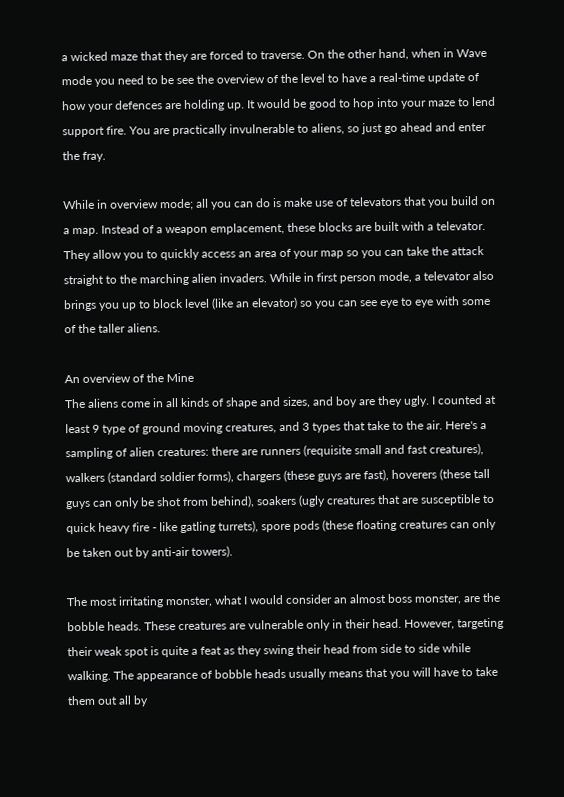a wicked maze that they are forced to traverse. On the other hand, when in Wave mode you need to be see the overview of the level to have a real-time update of how your defences are holding up. It would be good to hop into your maze to lend support fire. You are practically invulnerable to aliens, so just go ahead and enter the fray.

While in overview mode; all you can do is make use of televators that you build on a map. Instead of a weapon emplacement, these blocks are built with a televator. They allow you to quickly access an area of your map so you can take the attack straight to the marching alien invaders. While in first person mode, a televator also brings you up to block level (like an elevator) so you can see eye to eye with some of the taller aliens.

An overview of the Mine
The aliens come in all kinds of shape and sizes, and boy are they ugly. I counted at least 9 type of ground moving creatures, and 3 types that take to the air. Here's a sampling of alien creatures: there are runners (requisite small and fast creatures), walkers (standard soldier forms), chargers (these guys are fast), hoverers (these tall guys can only be shot from behind), soakers (ugly creatures that are susceptible to quick heavy fire - like gatling turrets), spore pods (these floating creatures can only be taken out by anti-air towers).

The most irritating monster, what I would consider an almost boss monster, are the bobble heads. These creatures are vulnerable only in their head. However, targeting their weak spot is quite a feat as they swing their head from side to side while walking. The appearance of bobble heads usually means that you will have to take them out all by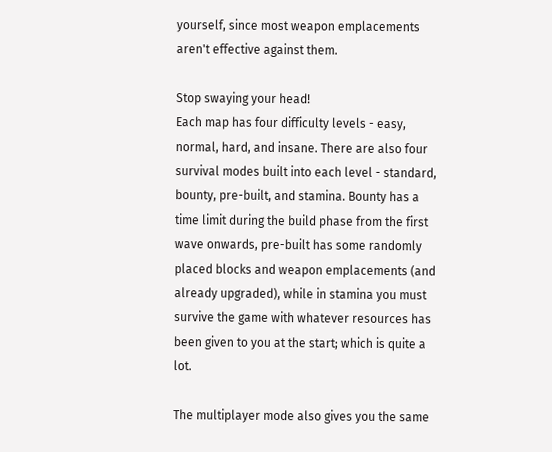yourself, since most weapon emplacements aren't effective against them.

Stop swaying your head!
Each map has four difficulty levels - easy, normal, hard, and insane. There are also four survival modes built into each level - standard, bounty, pre-built, and stamina. Bounty has a time limit during the build phase from the first wave onwards, pre-built has some randomly placed blocks and weapon emplacements (and already upgraded), while in stamina you must survive the game with whatever resources has been given to you at the start; which is quite a lot.

The multiplayer mode also gives you the same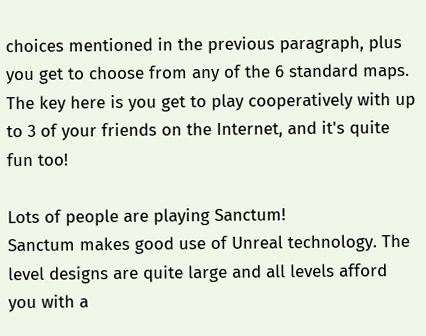choices mentioned in the previous paragraph, plus you get to choose from any of the 6 standard maps. The key here is you get to play cooperatively with up to 3 of your friends on the Internet, and it's quite fun too!

Lots of people are playing Sanctum!
Sanctum makes good use of Unreal technology. The level designs are quite large and all levels afford you with a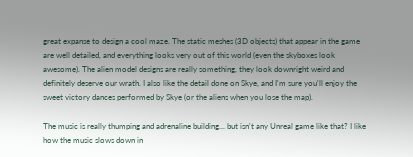great expanse to design a cool maze. The static meshes (3D objects) that appear in the game are well detailed, and everything looks very out of this world (even the skyboxes look awesome). The alien model designs are really something, they look downright weird and definitely deserve our wrath. I also like the detail done on Skye, and I'm sure you'll enjoy the sweet victory dances performed by Skye (or the aliens when you lose the map).

The music is really thumping and adrenaline building... but isn't any Unreal game like that? I like how the music slows down in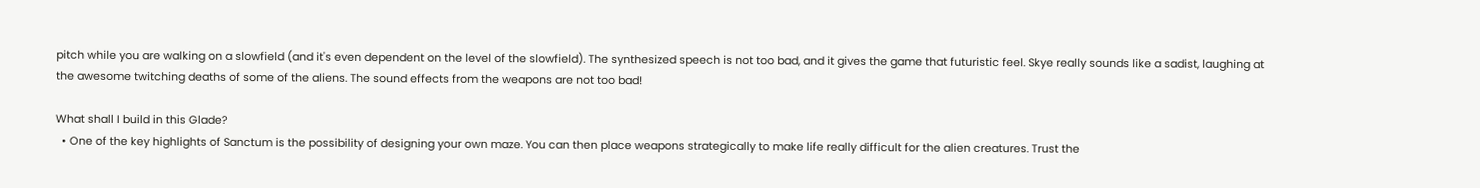pitch while you are walking on a slowfield (and it's even dependent on the level of the slowfield). The synthesized speech is not too bad, and it gives the game that futuristic feel. Skye really sounds like a sadist, laughing at the awesome twitching deaths of some of the aliens. The sound effects from the weapons are not too bad!

What shall I build in this Glade?
  • One of the key highlights of Sanctum is the possibility of designing your own maze. You can then place weapons strategically to make life really difficult for the alien creatures. Trust the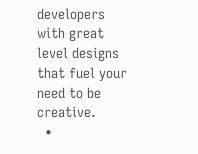developers with great level designs that fuel your need to be creative.
  •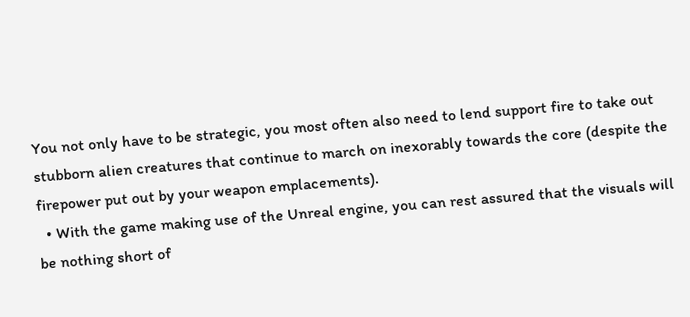You not only have to be strategic, you most often also need to lend support fire to take out stubborn alien creatures that continue to march on inexorably towards the core (despite the firepower put out by your weapon emplacements).
  • With the game making use of the Unreal engine, you can rest assured that the visuals will be nothing short of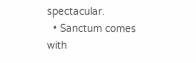spectacular.
  • Sanctum comes with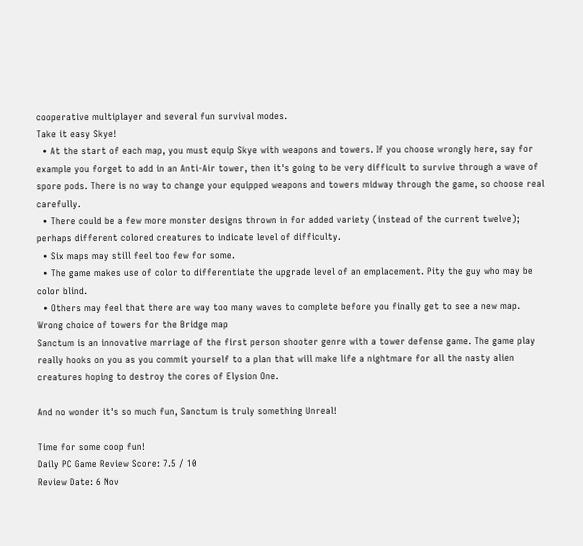cooperative multiplayer and several fun survival modes.
Take it easy Skye!
  • At the start of each map, you must equip Skye with weapons and towers. If you choose wrongly here, say for example you forget to add in an Anti-Air tower, then it's going to be very difficult to survive through a wave of spore pods. There is no way to change your equipped weapons and towers midway through the game, so choose real carefully.
  • There could be a few more monster designs thrown in for added variety (instead of the current twelve); perhaps different colored creatures to indicate level of difficulty.
  • Six maps may still feel too few for some.
  • The game makes use of color to differentiate the upgrade level of an emplacement. Pity the guy who may be color blind.
  • Others may feel that there are way too many waves to complete before you finally get to see a new map.
Wrong choice of towers for the Bridge map
Sanctum is an innovative marriage of the first person shooter genre with a tower defense game. The game play really hooks on you as you commit yourself to a plan that will make life a nightmare for all the nasty alien creatures hoping to destroy the cores of Elysion One.

And no wonder it's so much fun, Sanctum is truly something Unreal!

Time for some coop fun!
Daily PC Game Review Score: 7.5 / 10
Review Date: 6 Nov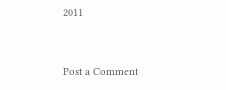2011


Post a Comment